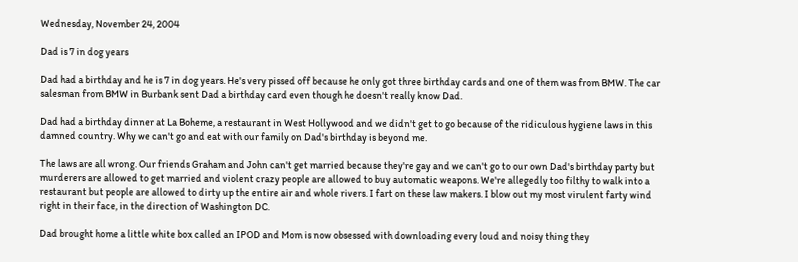Wednesday, November 24, 2004

Dad is 7 in dog years

Dad had a birthday and he is 7 in dog years. He's very pissed off because he only got three birthday cards and one of them was from BMW. The car salesman from BMW in Burbank sent Dad a birthday card even though he doesn't really know Dad.

Dad had a birthday dinner at La Boheme, a restaurant in West Hollywood and we didn't get to go because of the ridiculous hygiene laws in this damned country. Why we can't go and eat with our family on Dad's birthday is beyond me.

The laws are all wrong. Our friends Graham and John can't get married because they're gay and we can't go to our own Dad's birthday party but murderers are allowed to get married and violent crazy people are allowed to buy automatic weapons. We're allegedly too filthy to walk into a restaurant but people are allowed to dirty up the entire air and whole rivers. I fart on these law makers. I blow out my most virulent farty wind right in their face, in the direction of Washington DC.

Dad brought home a little white box called an IPOD and Mom is now obsessed with downloading every loud and noisy thing they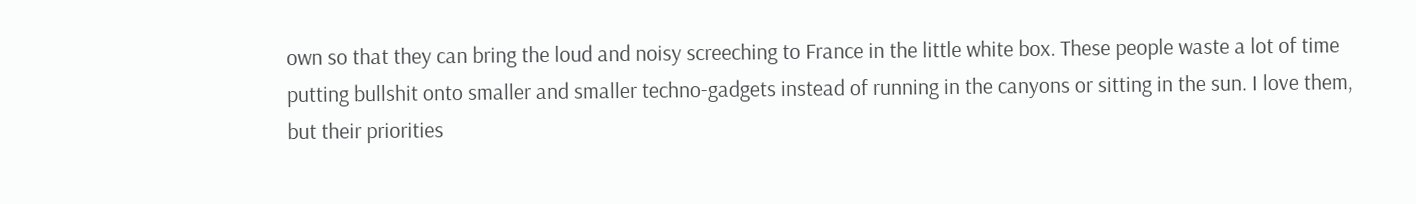own so that they can bring the loud and noisy screeching to France in the little white box. These people waste a lot of time putting bullshit onto smaller and smaller techno-gadgets instead of running in the canyons or sitting in the sun. I love them, but their priorities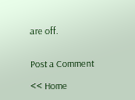are off.


Post a Comment

<< Home